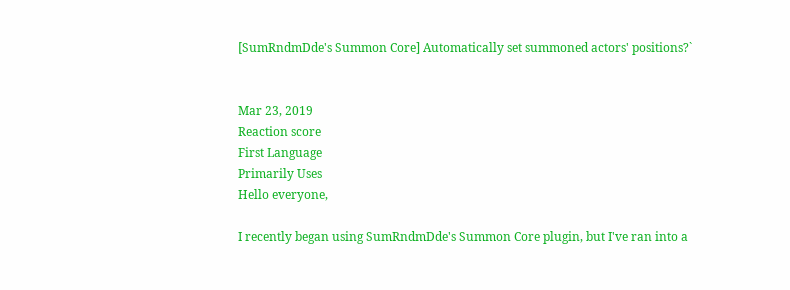[SumRndmDde's Summon Core] Automatically set summoned actors' positions?`


Mar 23, 2019
Reaction score
First Language
Primarily Uses
Hello everyone,

I recently began using SumRndmDde's Summon Core plugin, but I've ran into a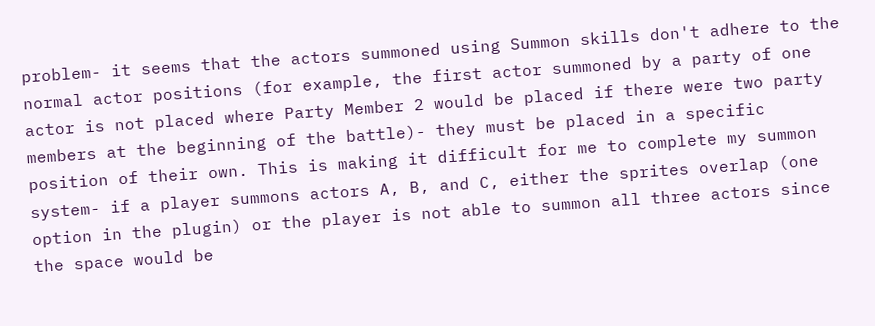problem- it seems that the actors summoned using Summon skills don't adhere to the normal actor positions (for example, the first actor summoned by a party of one actor is not placed where Party Member 2 would be placed if there were two party members at the beginning of the battle)- they must be placed in a specific position of their own. This is making it difficult for me to complete my summon system- if a player summons actors A, B, and C, either the sprites overlap (one option in the plugin) or the player is not able to summon all three actors since the space would be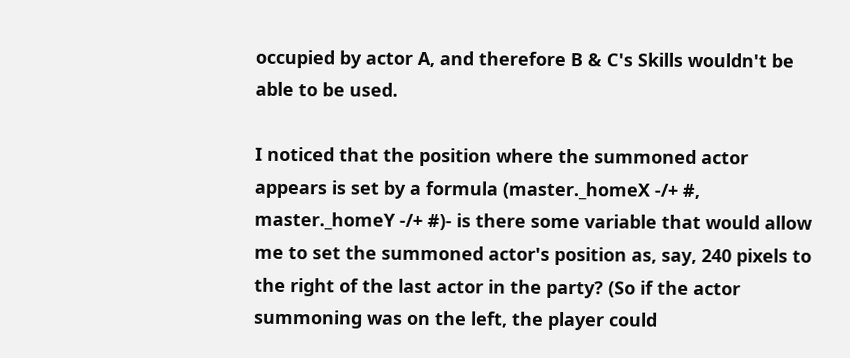occupied by actor A, and therefore B & C's Skills wouldn't be able to be used.

I noticed that the position where the summoned actor appears is set by a formula (master._homeX -/+ #, master._homeY -/+ #)- is there some variable that would allow me to set the summoned actor's position as, say, 240 pixels to the right of the last actor in the party? (So if the actor summoning was on the left, the player could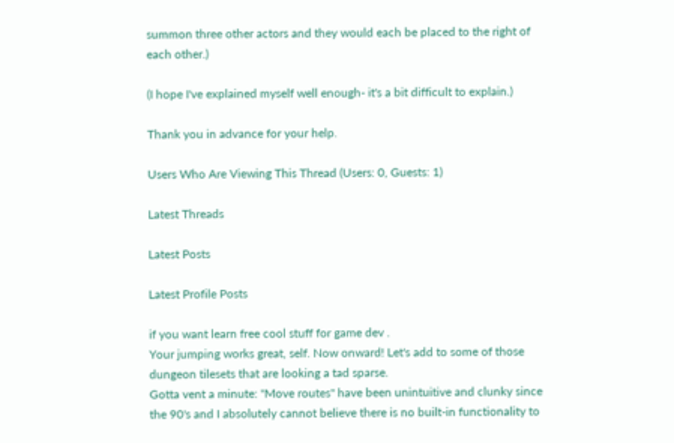summon three other actors and they would each be placed to the right of each other.)

(I hope I've explained myself well enough- it's a bit difficult to explain.)

Thank you in advance for your help.

Users Who Are Viewing This Thread (Users: 0, Guests: 1)

Latest Threads

Latest Posts

Latest Profile Posts

if you want learn free cool stuff for game dev .
Your jumping works great, self. Now onward! Let's add to some of those dungeon tilesets that are looking a tad sparse.
Gotta vent a minute: "Move routes" have been unintuitive and clunky since the 90's and I absolutely cannot believe there is no built-in functionality to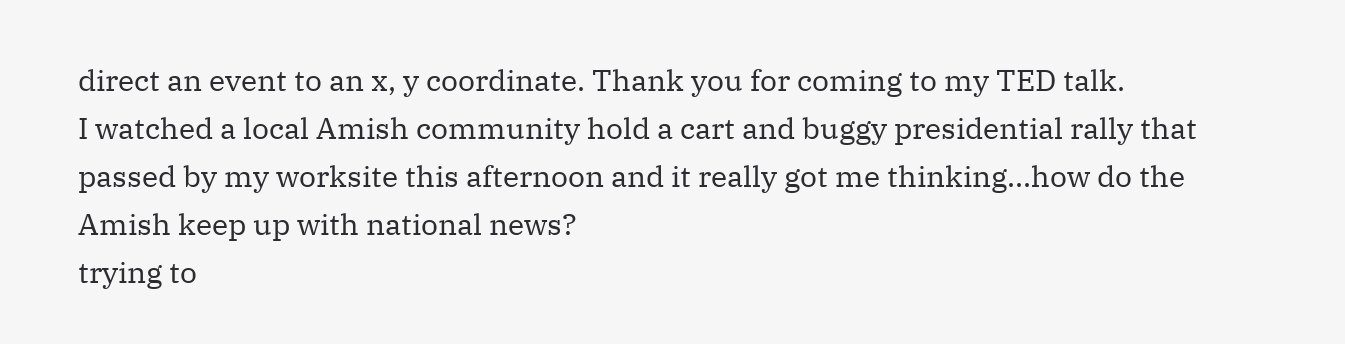direct an event to an x, y coordinate. Thank you for coming to my TED talk.
I watched a local Amish community hold a cart and buggy presidential rally that passed by my worksite this afternoon and it really got me thinking...how do the Amish keep up with national news?
trying to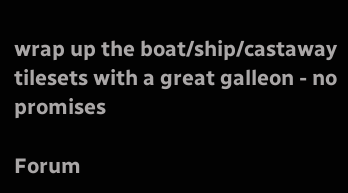wrap up the boat/ship/castaway tilesets with a great galleon - no promises

Forum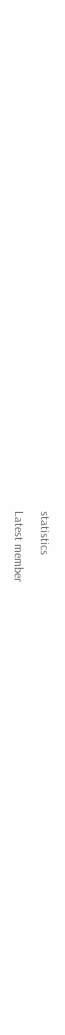statistics

Latest member